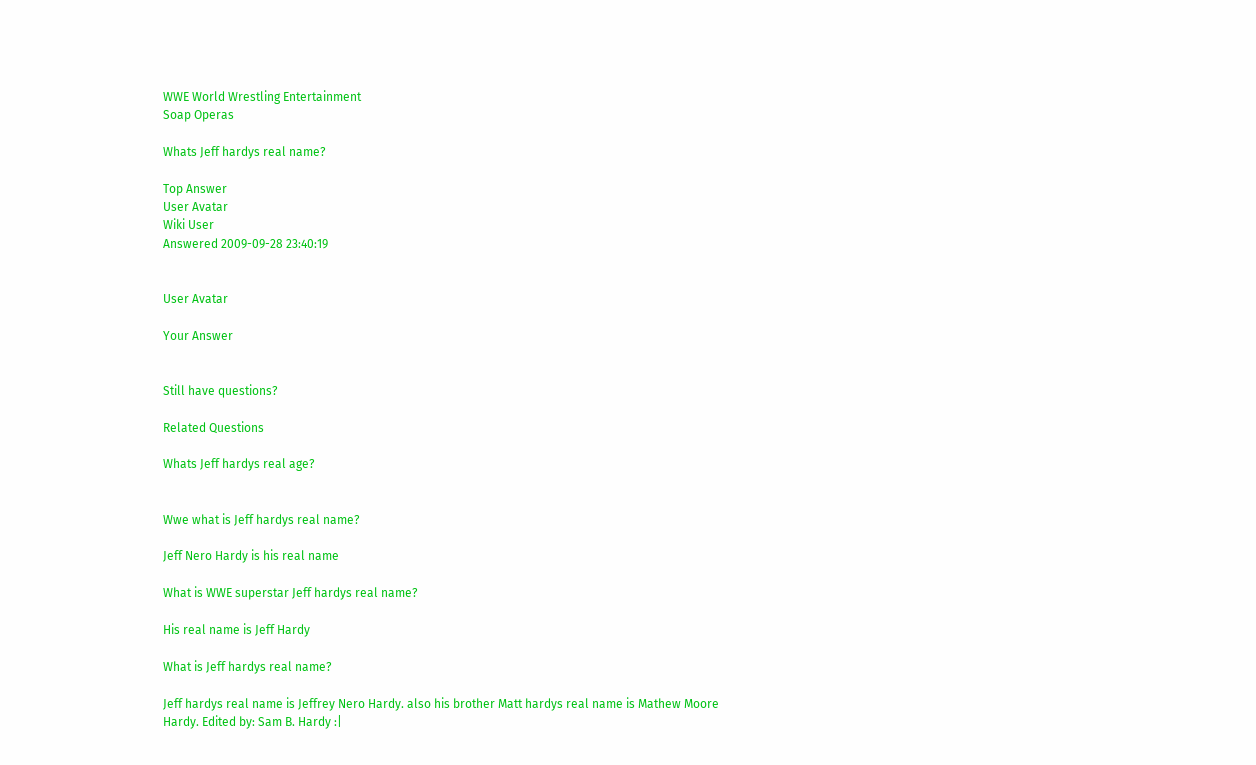WWE World Wrestling Entertainment
Soap Operas

Whats Jeff hardys real name?

Top Answer
User Avatar
Wiki User
Answered 2009-09-28 23:40:19


User Avatar

Your Answer


Still have questions?

Related Questions

Whats Jeff hardys real age?


Wwe what is Jeff hardys real name?

Jeff Nero Hardy is his real name

What is WWE superstar Jeff hardys real name?

His real name is Jeff Hardy

What is Jeff hardys real name?

Jeff hardys real name is Jeffrey Nero Hardy. also his brother Matt hardys real name is Mathew Moore Hardy. Edited by: Sam B. Hardy :|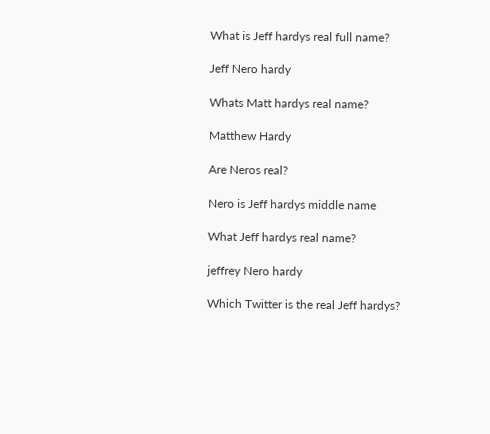What is Jeff hardys real full name?

Jeff Nero hardy

Whats Matt hardys real name?

Matthew Hardy

Are Neros real?

Nero is Jeff hardys middle name

What Jeff hardys real name?

jeffrey Nero hardy

Which Twitter is the real Jeff hardys?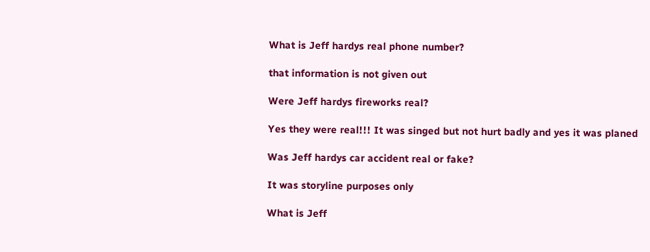What is Jeff hardys real phone number?

that information is not given out

Were Jeff hardys fireworks real?

Yes they were real!!! It was singed but not hurt badly and yes it was planed

Was Jeff hardys car accident real or fake?

It was storyline purposes only

What is Jeff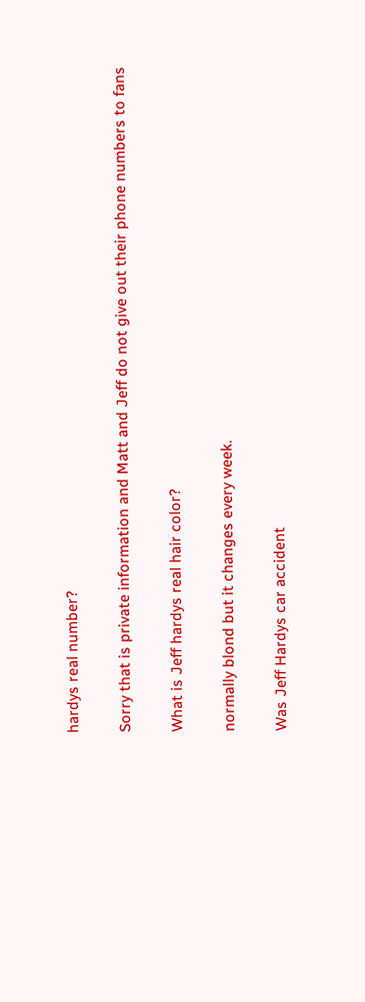hardys real number?

Sorry that is private information and Matt and Jeff do not give out their phone numbers to fans

What is Jeff hardys real hair color?

normally blond but it changes every week.

Was Jeff Hardys car accident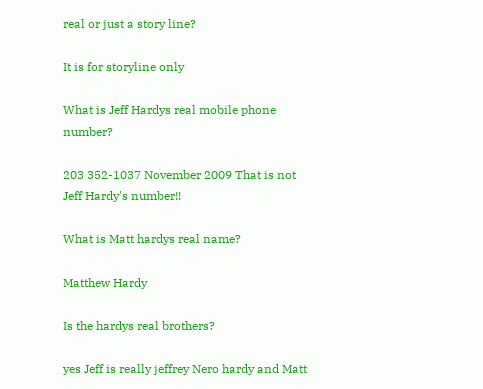real or just a story line?

It is for storyline only

What is Jeff Hardys real mobile phone number?

203 352-1037 November 2009 That is not Jeff Hardy's number!!

What is Matt hardys real name?

Matthew Hardy

Is the hardys real brothers?

yes Jeff is really jeffrey Nero hardy and Matt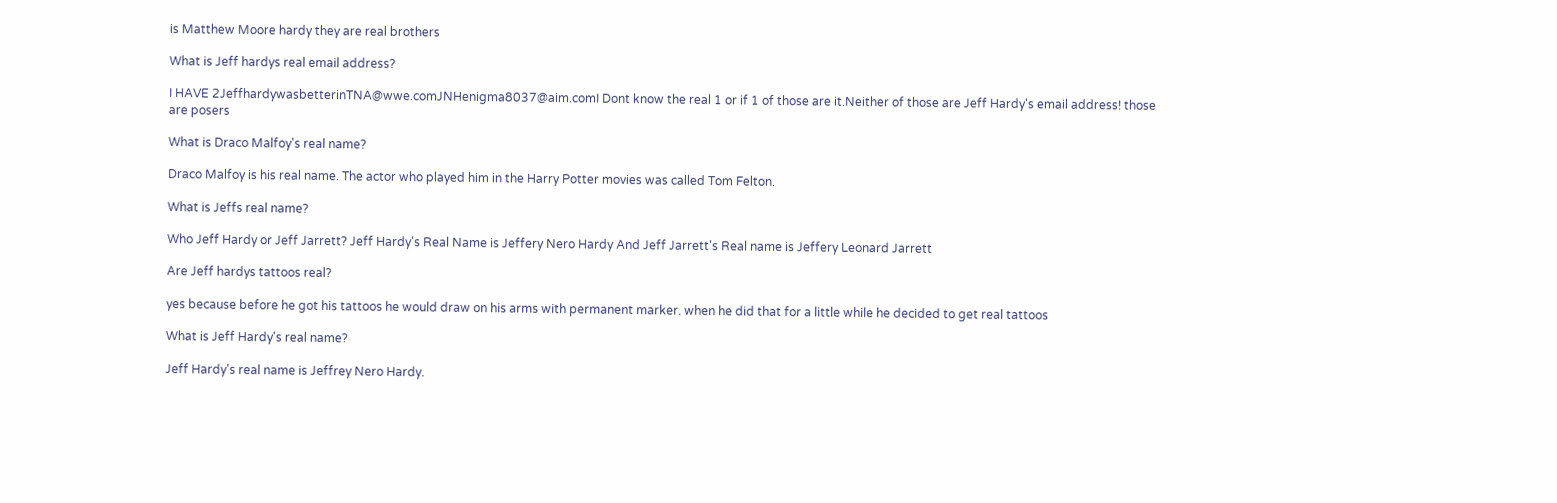is Matthew Moore hardy they are real brothers

What is Jeff hardys real email address?

I HAVE 2JeffhardywasbetterinTNA@wwe.comJNHenigma8037@aim.comI Dont know the real 1 or if 1 of those are it.Neither of those are Jeff Hardy's email address! those are posers

What is Draco Malfoy's real name?

Draco Malfoy is his real name. The actor who played him in the Harry Potter movies was called Tom Felton.

What is Jeffs real name?

Who Jeff Hardy or Jeff Jarrett? Jeff Hardy's Real Name is Jeffery Nero Hardy And Jeff Jarrett's Real name is Jeffery Leonard Jarrett

Are Jeff hardys tattoos real?

yes because before he got his tattoos he would draw on his arms with permanent marker. when he did that for a little while he decided to get real tattoos

What is Jeff Hardy's real name?

Jeff Hardy's real name is Jeffrey Nero Hardy.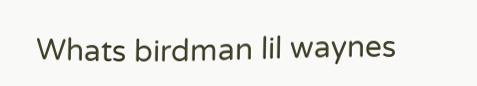Whats birdman lil waynes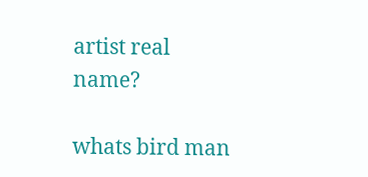artist real name?

whats bird man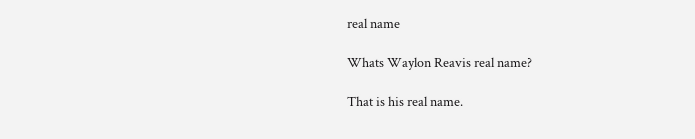real name

Whats Waylon Reavis real name?

That is his real name.